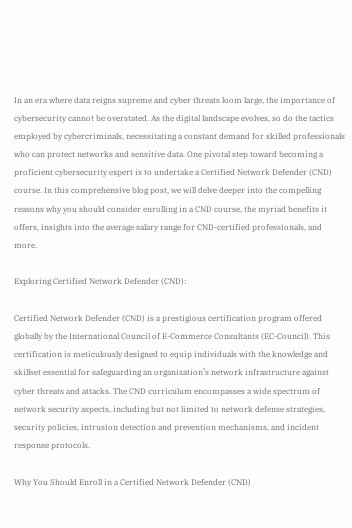In an era where data reigns supreme and cyber threats loom large, the importance of cybersecurity cannot be overstated. As the digital landscape evolves, so do the tactics employed by cybercriminals, necessitating a constant demand for skilled professionals who can protect networks and sensitive data. One pivotal step toward becoming a proficient cybersecurity expert is to undertake a Certified Network Defender (CND) course. In this comprehensive blog post, we will delve deeper into the compelling reasons why you should consider enrolling in a CND course, the myriad benefits it offers, insights into the average salary range for CND-certified professionals, and more.

Exploring Certified Network Defender (CND):

Certified Network Defender (CND) is a prestigious certification program offered globally by the International Council of E-Commerce Consultants (EC-Council). This certification is meticulously designed to equip individuals with the knowledge and skillset essential for safeguarding an organization’s network infrastructure against cyber threats and attacks. The CND curriculum encompasses a wide spectrum of network security aspects, including but not limited to network defense strategies, security policies, intrusion detection and prevention mechanisms, and incident response protocols.

Why You Should Enroll in a Certified Network Defender (CND)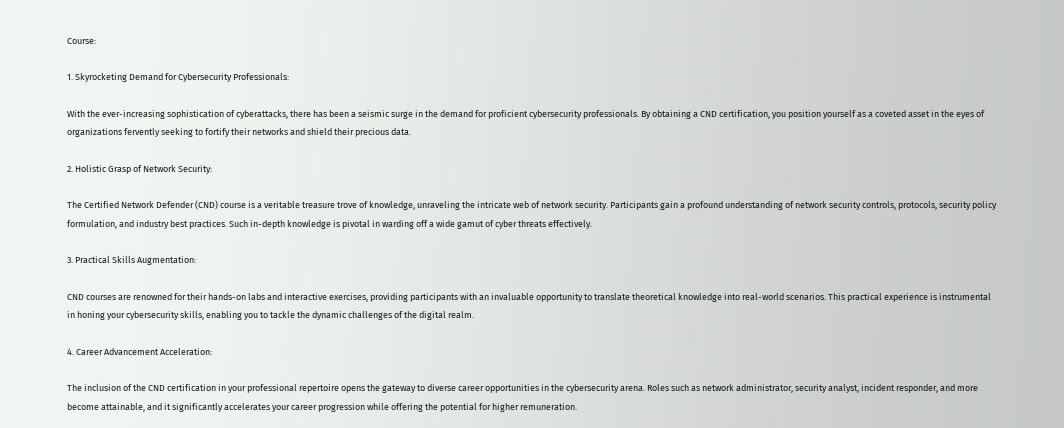Course:

1. Skyrocketing Demand for Cybersecurity Professionals:

With the ever-increasing sophistication of cyberattacks, there has been a seismic surge in the demand for proficient cybersecurity professionals. By obtaining a CND certification, you position yourself as a coveted asset in the eyes of organizations fervently seeking to fortify their networks and shield their precious data.

2. Holistic Grasp of Network Security:

The Certified Network Defender (CND) course is a veritable treasure trove of knowledge, unraveling the intricate web of network security. Participants gain a profound understanding of network security controls, protocols, security policy formulation, and industry best practices. Such in-depth knowledge is pivotal in warding off a wide gamut of cyber threats effectively.

3. Practical Skills Augmentation:

CND courses are renowned for their hands-on labs and interactive exercises, providing participants with an invaluable opportunity to translate theoretical knowledge into real-world scenarios. This practical experience is instrumental in honing your cybersecurity skills, enabling you to tackle the dynamic challenges of the digital realm.

4. Career Advancement Acceleration:

The inclusion of the CND certification in your professional repertoire opens the gateway to diverse career opportunities in the cybersecurity arena. Roles such as network administrator, security analyst, incident responder, and more become attainable, and it significantly accelerates your career progression while offering the potential for higher remuneration.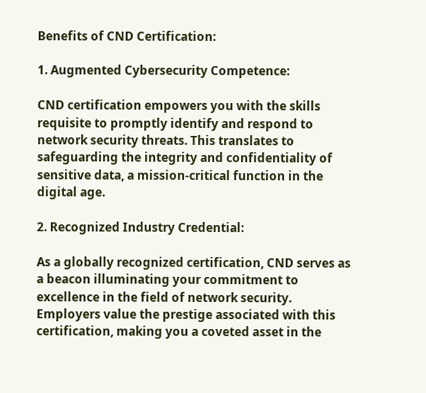Benefits of CND Certification:

1. Augmented Cybersecurity Competence:

CND certification empowers you with the skills requisite to promptly identify and respond to network security threats. This translates to safeguarding the integrity and confidentiality of sensitive data, a mission-critical function in the digital age.

2. Recognized Industry Credential:

As a globally recognized certification, CND serves as a beacon illuminating your commitment to excellence in the field of network security. Employers value the prestige associated with this certification, making you a coveted asset in the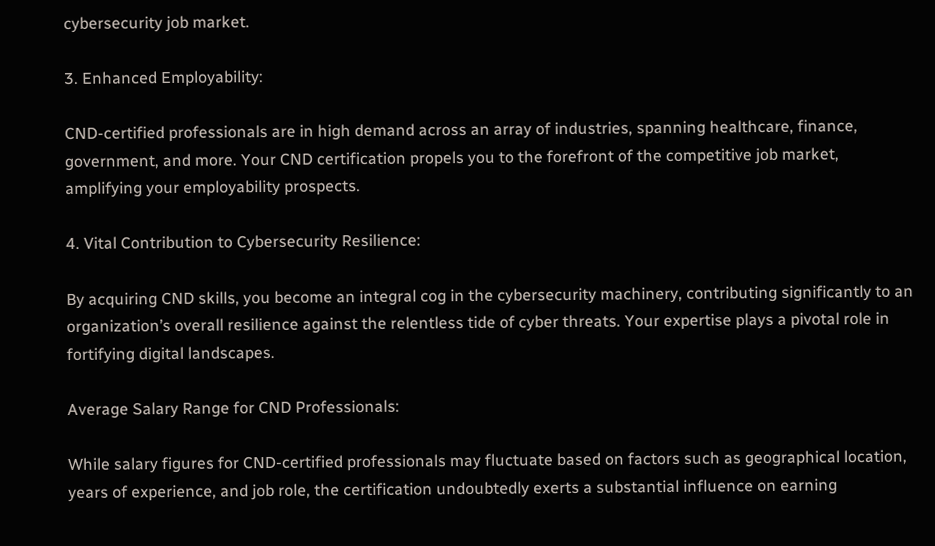cybersecurity job market.

3. Enhanced Employability:

CND-certified professionals are in high demand across an array of industries, spanning healthcare, finance, government, and more. Your CND certification propels you to the forefront of the competitive job market, amplifying your employability prospects.

4. Vital Contribution to Cybersecurity Resilience:

By acquiring CND skills, you become an integral cog in the cybersecurity machinery, contributing significantly to an organization’s overall resilience against the relentless tide of cyber threats. Your expertise plays a pivotal role in fortifying digital landscapes.

Average Salary Range for CND Professionals:

While salary figures for CND-certified professionals may fluctuate based on factors such as geographical location, years of experience, and job role, the certification undoubtedly exerts a substantial influence on earning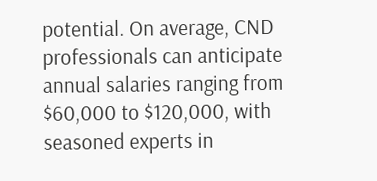potential. On average, CND professionals can anticipate annual salaries ranging from $60,000 to $120,000, with seasoned experts in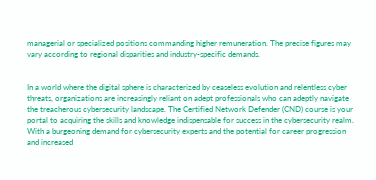managerial or specialized positions commanding higher remuneration. The precise figures may vary according to regional disparities and industry-specific demands.


In a world where the digital sphere is characterized by ceaseless evolution and relentless cyber threats, organizations are increasingly reliant on adept professionals who can adeptly navigate the treacherous cybersecurity landscape. The Certified Network Defender (CND) course is your portal to acquiring the skills and knowledge indispensable for success in the cybersecurity realm. With a burgeoning demand for cybersecurity experts and the potential for career progression and increased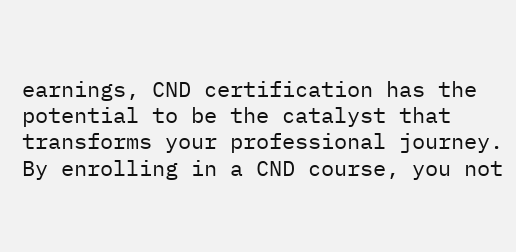earnings, CND certification has the potential to be the catalyst that transforms your professional journey. By enrolling in a CND course, you not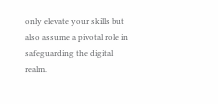only elevate your skills but also assume a pivotal role in safeguarding the digital realm.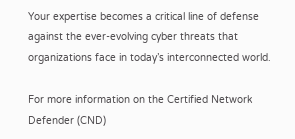Your expertise becomes a critical line of defense against the ever-evolving cyber threats that organizations face in today’s interconnected world.

For more information on the Certified Network Defender (CND)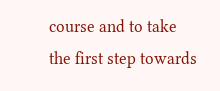course and to take the first step towards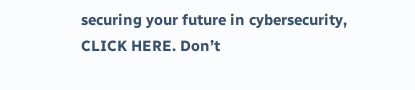securing your future in cybersecurity, CLICK HERE. Don’t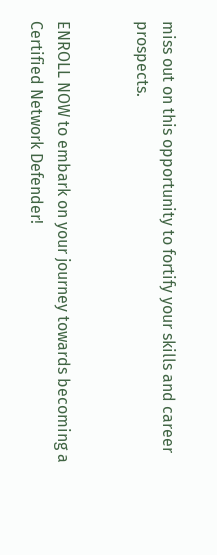miss out on this opportunity to fortify your skills and career prospects.


ENROLL NOW to embark on your journey towards becoming a Certified Network Defender!